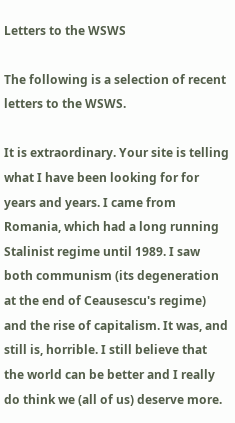Letters to the WSWS

The following is a selection of recent letters to the WSWS.

It is extraordinary. Your site is telling what I have been looking for for years and years. I came from Romania, which had a long running Stalinist regime until 1989. I saw both communism (its degeneration at the end of Ceausescu's regime) and the rise of capitalism. It was, and still is, horrible. I still believe that the world can be better and I really do think we (all of us) deserve more.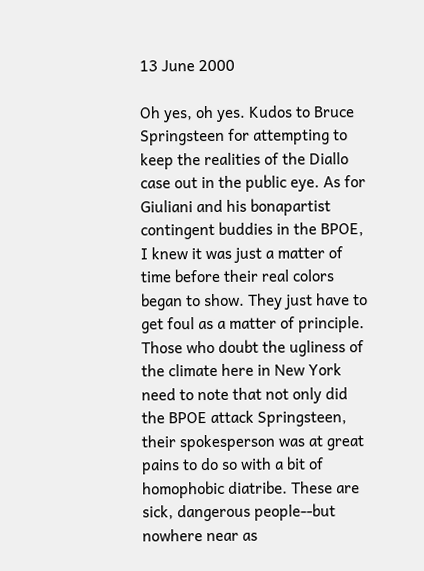13 June 2000

Oh yes, oh yes. Kudos to Bruce Springsteen for attempting to keep the realities of the Diallo case out in the public eye. As for Giuliani and his bonapartist contingent buddies in the BPOE, I knew it was just a matter of time before their real colors began to show. They just have to get foul as a matter of principle. Those who doubt the ugliness of the climate here in New York need to note that not only did the BPOE attack Springsteen, their spokesperson was at great pains to do so with a bit of homophobic diatribe. These are sick, dangerous people--but nowhere near as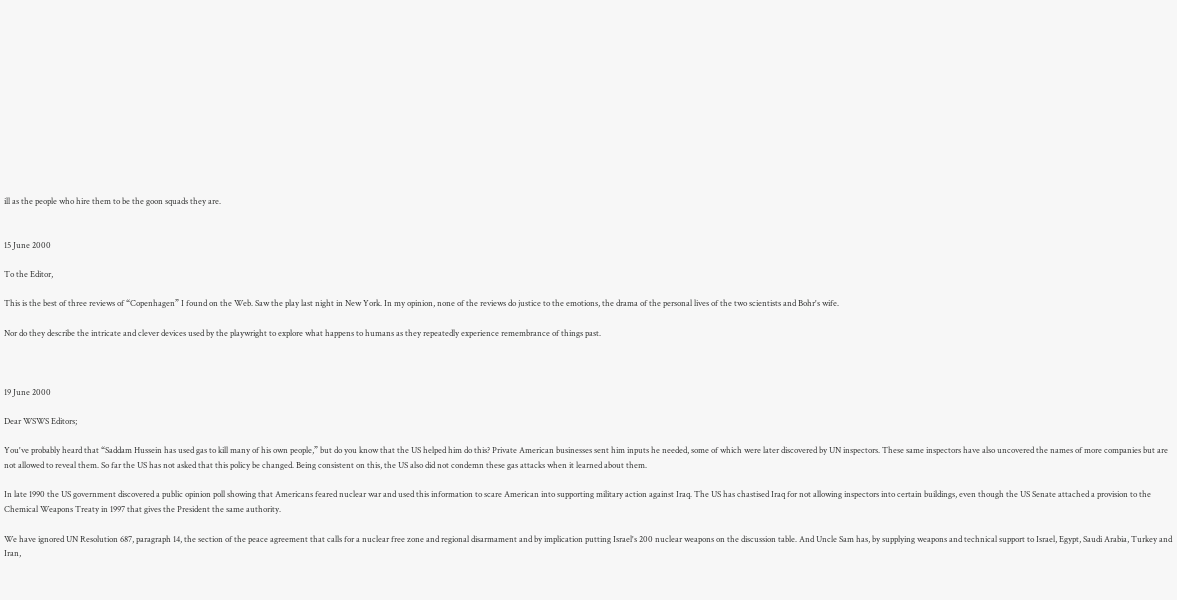ill as the people who hire them to be the goon squads they are.


15 June 2000

To the Editor,

This is the best of three reviews of “Copenhagen” I found on the Web. Saw the play last night in New York. In my opinion, none of the reviews do justice to the emotions, the drama of the personal lives of the two scientists and Bohr's wife.

Nor do they describe the intricate and clever devices used by the playwright to explore what happens to humans as they repeatedly experience remembrance of things past.



19 June 2000

Dear WSWS Editors;

You've probably heard that “Saddam Hussein has used gas to kill many of his own people,” but do you know that the US helped him do this? Private American businesses sent him inputs he needed, some of which were later discovered by UN inspectors. These same inspectors have also uncovered the names of more companies but are not allowed to reveal them. So far the US has not asked that this policy be changed. Being consistent on this, the US also did not condemn these gas attacks when it learned about them.

In late 1990 the US government discovered a public opinion poll showing that Americans feared nuclear war and used this information to scare American into supporting military action against Iraq. The US has chastised Iraq for not allowing inspectors into certain buildings, even though the US Senate attached a provision to the Chemical Weapons Treaty in 1997 that gives the President the same authority.

We have ignored UN Resolution 687, paragraph 14, the section of the peace agreement that calls for a nuclear free zone and regional disarmament and by implication putting Israel's 200 nuclear weapons on the discussion table. And Uncle Sam has, by supplying weapons and technical support to Israel, Egypt, Saudi Arabia, Turkey and Iran,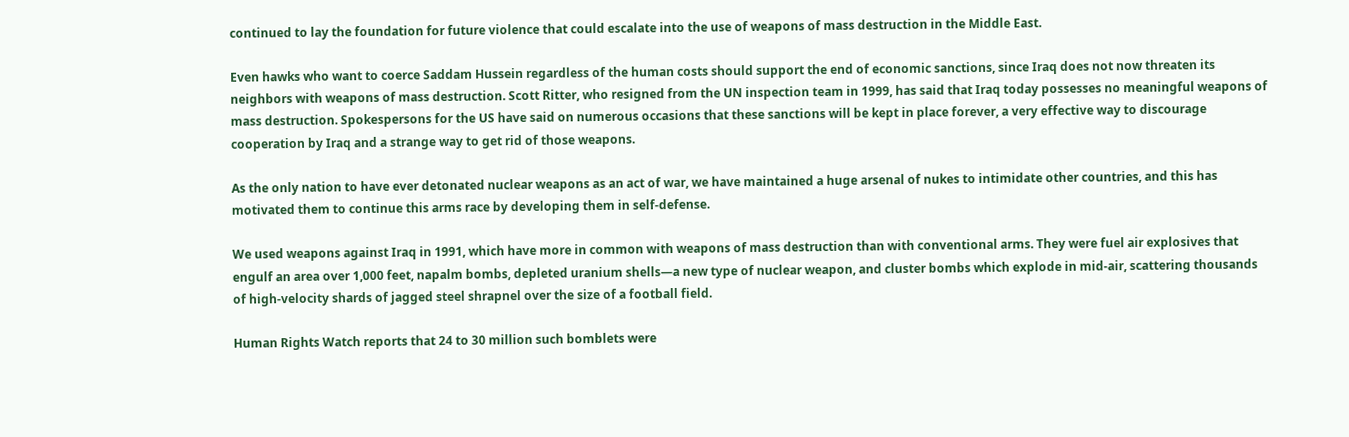continued to lay the foundation for future violence that could escalate into the use of weapons of mass destruction in the Middle East.

Even hawks who want to coerce Saddam Hussein regardless of the human costs should support the end of economic sanctions, since Iraq does not now threaten its neighbors with weapons of mass destruction. Scott Ritter, who resigned from the UN inspection team in 1999, has said that Iraq today possesses no meaningful weapons of mass destruction. Spokespersons for the US have said on numerous occasions that these sanctions will be kept in place forever, a very effective way to discourage cooperation by Iraq and a strange way to get rid of those weapons.

As the only nation to have ever detonated nuclear weapons as an act of war, we have maintained a huge arsenal of nukes to intimidate other countries, and this has motivated them to continue this arms race by developing them in self-defense.

We used weapons against Iraq in 1991, which have more in common with weapons of mass destruction than with conventional arms. They were fuel air explosives that engulf an area over 1,000 feet, napalm bombs, depleted uranium shells—a new type of nuclear weapon, and cluster bombs which explode in mid-air, scattering thousands of high-velocity shards of jagged steel shrapnel over the size of a football field.

Human Rights Watch reports that 24 to 30 million such bomblets were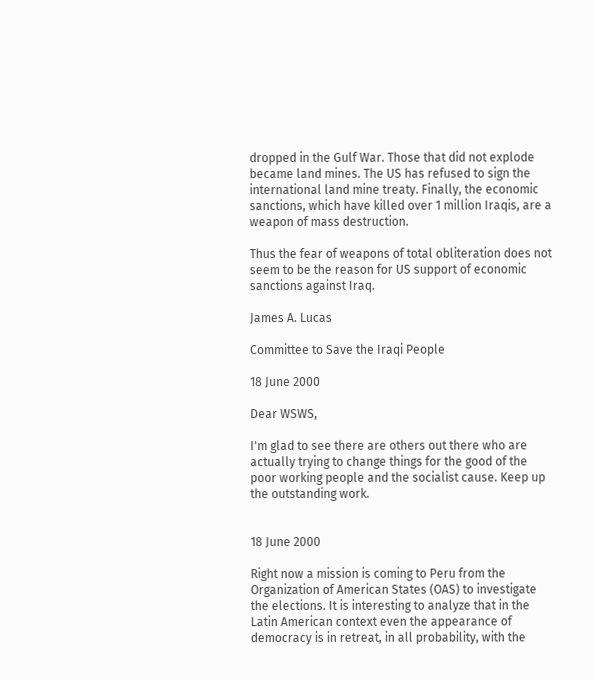dropped in the Gulf War. Those that did not explode became land mines. The US has refused to sign the international land mine treaty. Finally, the economic sanctions, which have killed over 1 million Iraqis, are a weapon of mass destruction.

Thus the fear of weapons of total obliteration does not seem to be the reason for US support of economic sanctions against Iraq.

James A. Lucas

Committee to Save the Iraqi People

18 June 2000

Dear WSWS,

I'm glad to see there are others out there who are actually trying to change things for the good of the poor working people and the socialist cause. Keep up the outstanding work.


18 June 2000

Right now a mission is coming to Peru from the Organization of American States (OAS) to investigate the elections. It is interesting to analyze that in the Latin American context even the appearance of democracy is in retreat, in all probability, with the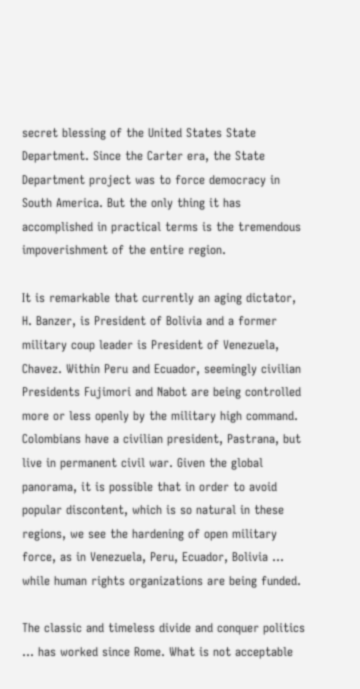secret blessing of the United States State Department. Since the Carter era, the State Department project was to force democracy in South America. But the only thing it has accomplished in practical terms is the tremendous impoverishment of the entire region.

It is remarkable that currently an aging dictator, H. Banzer, is President of Bolivia and a former military coup leader is President of Venezuela, Chavez. Within Peru and Ecuador, seemingly civilian Presidents Fujimori and Nabot are being controlled more or less openly by the military high command. Colombians have a civilian president, Pastrana, but live in permanent civil war. Given the global panorama, it is possible that in order to avoid popular discontent, which is so natural in these regions, we see the hardening of open military force, as in Venezuela, Peru, Ecuador, Bolivia ... while human rights organizations are being funded.

The classic and timeless divide and conquer politics ... has worked since Rome. What is not acceptable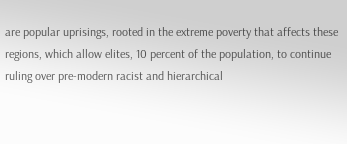are popular uprisings, rooted in the extreme poverty that affects these regions, which allow elites, 10 percent of the population, to continue ruling over pre-modern racist and hierarchical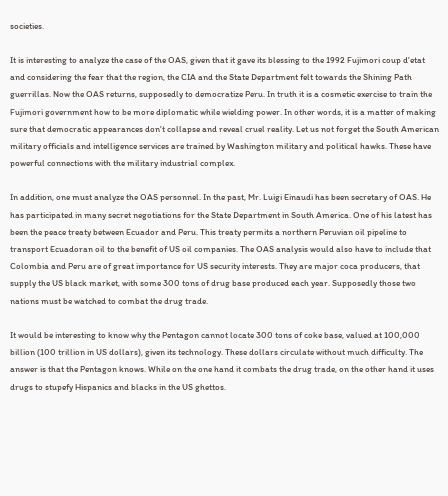societies.

It is interesting to analyze the case of the OAS, given that it gave its blessing to the 1992 Fujimori coup d'etat and considering the fear that the region, the CIA and the State Department felt towards the Shining Path guerrillas. Now the OAS returns, supposedly to democratize Peru. In truth it is a cosmetic exercise to train the Fujimori government how to be more diplomatic while wielding power. In other words, it is a matter of making sure that democratic appearances don't collapse and reveal cruel reality. Let us not forget the South American military officials and intelligence services are trained by Washington military and political hawks. These have powerful connections with the military industrial complex.

In addition, one must analyze the OAS personnel. In the past, Mr. Luigi Einaudi has been secretary of OAS. He has participated in many secret negotiations for the State Department in South America. One of his latest has been the peace treaty between Ecuador and Peru. This treaty permits a northern Peruvian oil pipeline to transport Ecuadoran oil to the benefit of US oil companies. The OAS analysis would also have to include that Colombia and Peru are of great importance for US security interests. They are major coca producers, that supply the US black market, with some 300 tons of drug base produced each year. Supposedly those two nations must be watched to combat the drug trade.

It would be interesting to know why the Pentagon cannot locate 300 tons of coke base, valued at 100,000 billion (100 trillion in US dollars), given its technology. These dollars circulate without much difficulty. The answer is that the Pentagon knows. While on the one hand it combats the drug trade, on the other hand it uses drugs to stupefy Hispanics and blacks in the US ghettos.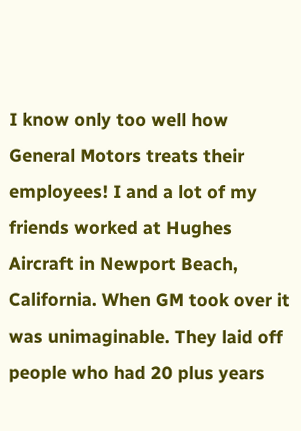I know only too well how General Motors treats their employees! I and a lot of my friends worked at Hughes Aircraft in Newport Beach, California. When GM took over it was unimaginable. They laid off people who had 20 plus years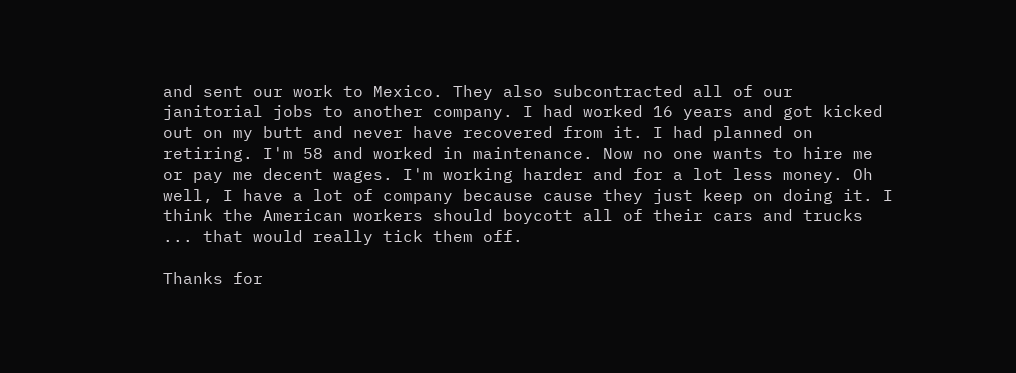and sent our work to Mexico. They also subcontracted all of our janitorial jobs to another company. I had worked 16 years and got kicked out on my butt and never have recovered from it. I had planned on retiring. I'm 58 and worked in maintenance. Now no one wants to hire me or pay me decent wages. I'm working harder and for a lot less money. Oh well, I have a lot of company because cause they just keep on doing it. I think the American workers should boycott all of their cars and trucks ... that would really tick them off.

Thanks for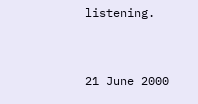listening.


21 June 2000